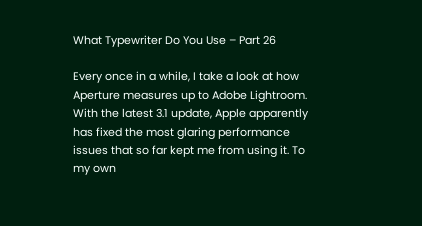What Typewriter Do You Use – Part 26

Every once in a while, I take a look at how Aperture measures up to Adobe Lightroom. With the latest 3.1 update, Apple apparently has fixed the most glaring performance issues that so far kept me from using it. To my own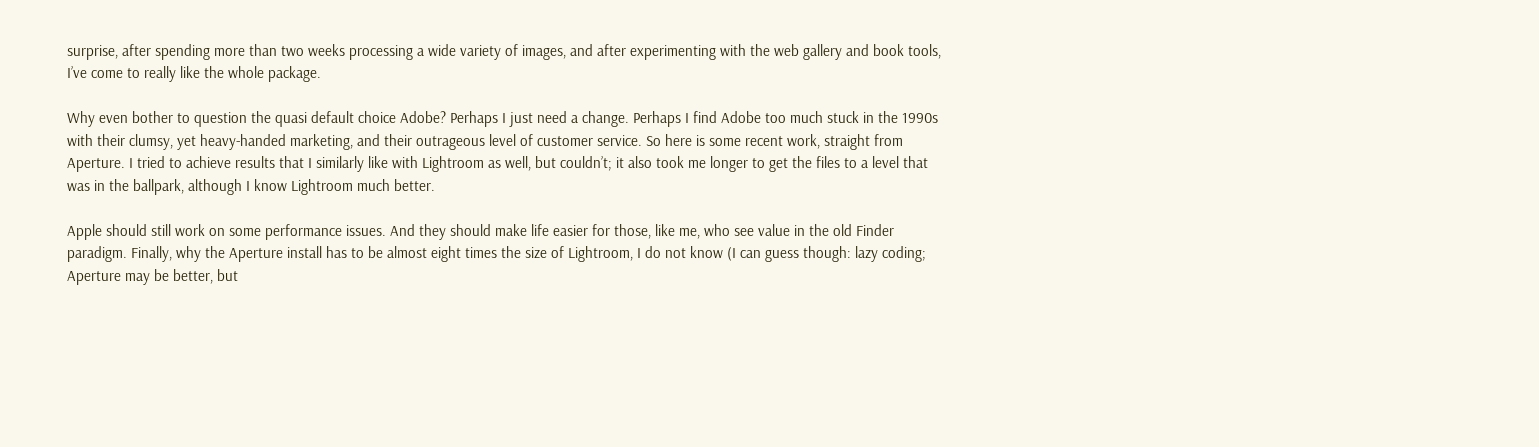surprise, after spending more than two weeks processing a wide variety of images, and after experimenting with the web gallery and book tools, I’ve come to really like the whole package.

Why even bother to question the quasi default choice Adobe? Perhaps I just need a change. Perhaps I find Adobe too much stuck in the 1990s with their clumsy, yet heavy-handed marketing, and their outrageous level of customer service. So here is some recent work, straight from Aperture. I tried to achieve results that I similarly like with Lightroom as well, but couldn’t; it also took me longer to get the files to a level that was in the ballpark, although I know Lightroom much better.

Apple should still work on some performance issues. And they should make life easier for those, like me, who see value in the old Finder paradigm. Finally, why the Aperture install has to be almost eight times the size of Lightroom, I do not know (I can guess though: lazy coding; Aperture may be better, but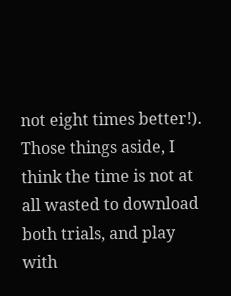not eight times better!). Those things aside, I think the time is not at all wasted to download both trials, and play with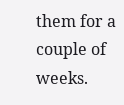them for a couple of weeks.